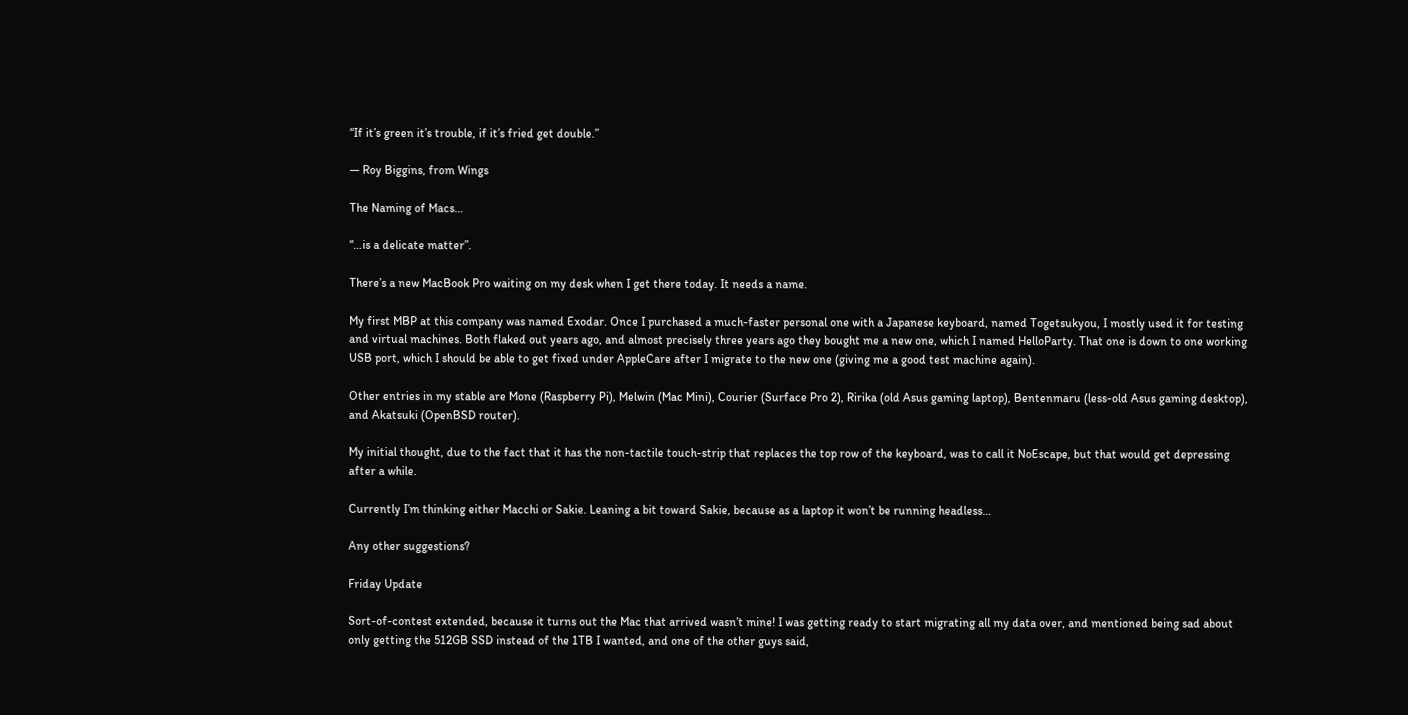“If it’s green it’s trouble, if it’s fried get double.”

— Roy Biggins, from Wings

The Naming of Macs…

“…is a delicate matter”.

There’s a new MacBook Pro waiting on my desk when I get there today. It needs a name.

My first MBP at this company was named Exodar. Once I purchased a much-faster personal one with a Japanese keyboard, named Togetsukyou, I mostly used it for testing and virtual machines. Both flaked out years ago, and almost precisely three years ago they bought me a new one, which I named HelloParty. That one is down to one working USB port, which I should be able to get fixed under AppleCare after I migrate to the new one (giving me a good test machine again).

Other entries in my stable are Mone (Raspberry Pi), Melwin (Mac Mini), Courier (Surface Pro 2), Ririka (old Asus gaming laptop), Bentenmaru (less-old Asus gaming desktop), and Akatsuki (OpenBSD router).

My initial thought, due to the fact that it has the non-tactile touch-strip that replaces the top row of the keyboard, was to call it NoEscape, but that would get depressing after a while.

Currently I’m thinking either Macchi or Sakie. Leaning a bit toward Sakie, because as a laptop it won’t be running headless…

Any other suggestions?

Friday Update

Sort-of-contest extended, because it turns out the Mac that arrived wasn’t mine! I was getting ready to start migrating all my data over, and mentioned being sad about only getting the 512GB SSD instead of the 1TB I wanted, and one of the other guys said,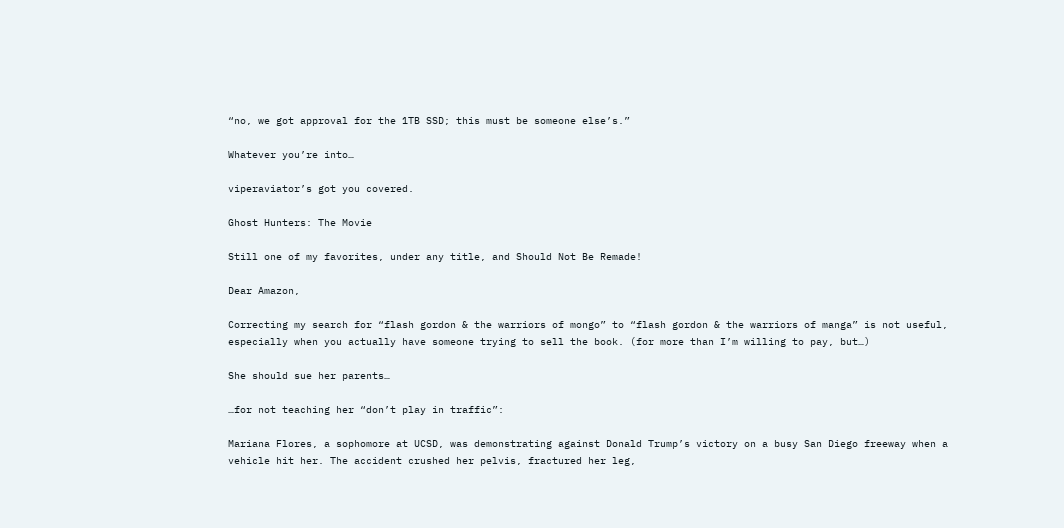“no, we got approval for the 1TB SSD; this must be someone else’s.”

Whatever you’re into…

viperaviator’s got you covered.

Ghost Hunters: The Movie

Still one of my favorites, under any title, and Should Not Be Remade!

Dear Amazon,

Correcting my search for “flash gordon & the warriors of mongo” to “flash gordon & the warriors of manga” is not useful, especially when you actually have someone trying to sell the book. (for more than I’m willing to pay, but…)

She should sue her parents…

…for not teaching her “don’t play in traffic”:

Mariana Flores, a sophomore at UCSD, was demonstrating against Donald Trump’s victory on a busy San Diego freeway when a vehicle hit her. The accident crushed her pelvis, fractured her leg,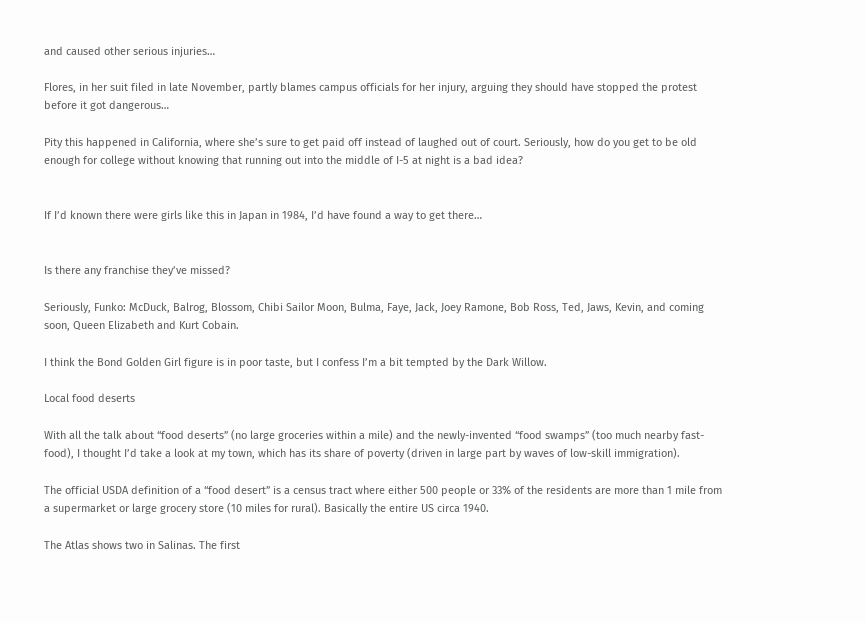and caused other serious injuries…

Flores, in her suit filed in late November, partly blames campus officials for her injury, arguing they should have stopped the protest before it got dangerous…

Pity this happened in California, where she’s sure to get paid off instead of laughed out of court. Seriously, how do you get to be old enough for college without knowing that running out into the middle of I-5 at night is a bad idea?


If I’d known there were girls like this in Japan in 1984, I’d have found a way to get there…


Is there any franchise they’ve missed?

Seriously, Funko: McDuck, Balrog, Blossom, Chibi Sailor Moon, Bulma, Faye, Jack, Joey Ramone, Bob Ross, Ted, Jaws, Kevin, and coming soon, Queen Elizabeth and Kurt Cobain.

I think the Bond Golden Girl figure is in poor taste, but I confess I’m a bit tempted by the Dark Willow.

Local food deserts

With all the talk about “food deserts” (no large groceries within a mile) and the newly-invented “food swamps” (too much nearby fast-food), I thought I’d take a look at my town, which has its share of poverty (driven in large part by waves of low-skill immigration).

The official USDA definition of a “food desert” is a census tract where either 500 people or 33% of the residents are more than 1 mile from a supermarket or large grocery store (10 miles for rural). Basically the entire US circa 1940.

The Atlas shows two in Salinas. The first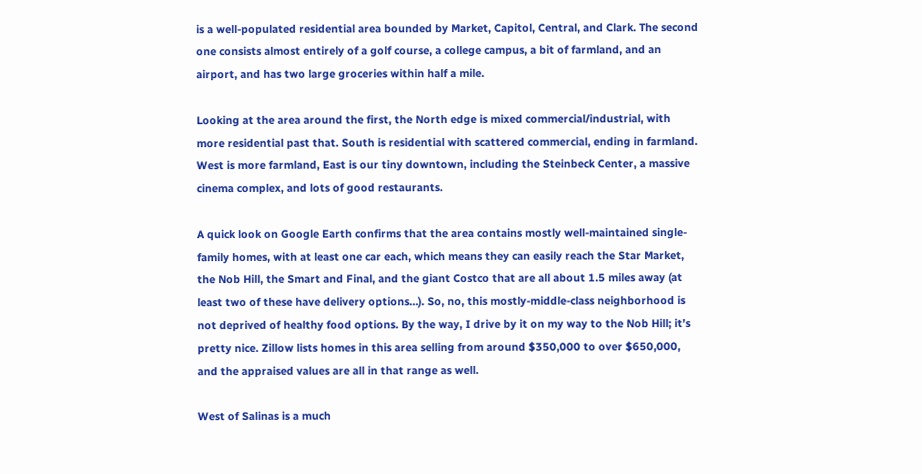is a well-populated residential area bounded by Market, Capitol, Central, and Clark. The second one consists almost entirely of a golf course, a college campus, a bit of farmland, and an airport, and has two large groceries within half a mile.

Looking at the area around the first, the North edge is mixed commercial/industrial, with more residential past that. South is residential with scattered commercial, ending in farmland. West is more farmland, East is our tiny downtown, including the Steinbeck Center, a massive cinema complex, and lots of good restaurants.

A quick look on Google Earth confirms that the area contains mostly well-maintained single-family homes, with at least one car each, which means they can easily reach the Star Market, the Nob Hill, the Smart and Final, and the giant Costco that are all about 1.5 miles away (at least two of these have delivery options…). So, no, this mostly-middle-class neighborhood is not deprived of healthy food options. By the way, I drive by it on my way to the Nob Hill; it’s pretty nice. Zillow lists homes in this area selling from around $350,000 to over $650,000, and the appraised values are all in that range as well.

West of Salinas is a much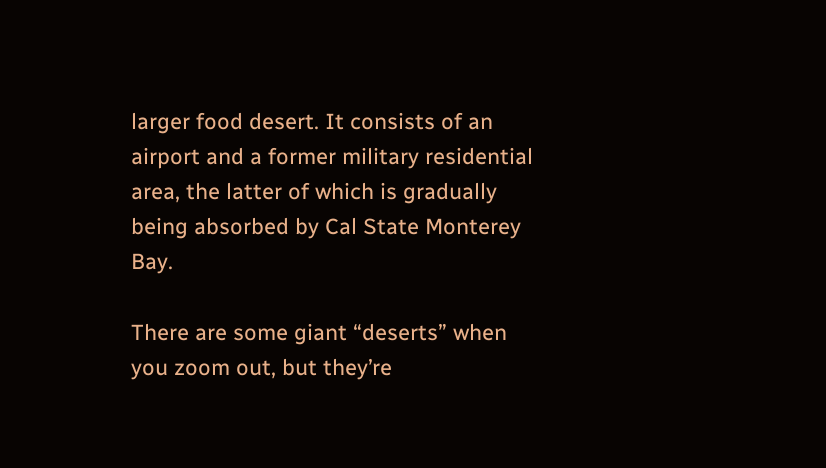larger food desert. It consists of an airport and a former military residential area, the latter of which is gradually being absorbed by Cal State Monterey Bay.

There are some giant “deserts” when you zoom out, but they’re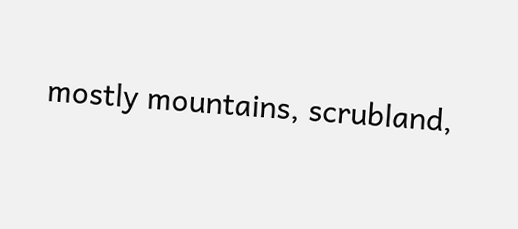mostly mountains, scrubland,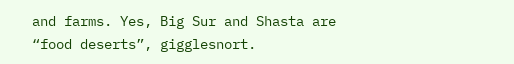and farms. Yes, Big Sur and Shasta are “food deserts”, gigglesnort.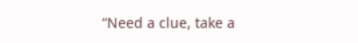“Need a clue, take a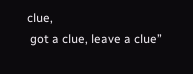clue,
 got a clue, leave a clue”